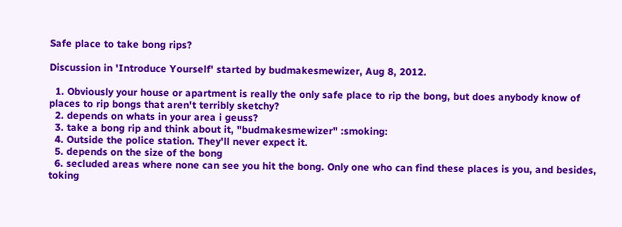Safe place to take bong rips?

Discussion in 'Introduce Yourself' started by budmakesmewizer, Aug 8, 2012.

  1. Obviously your house or apartment is really the only safe place to rip the bong, but does anybody know of places to rip bongs that aren't terribly sketchy?
  2. depends on whats in your area i geuss?
  3. take a bong rip and think about it, "budmakesmewizer" :smoking:
  4. Outside the police station. They'll never expect it.
  5. depends on the size of the bong
  6. secluded areas where none can see you hit the bong. Only one who can find these places is you, and besides, toking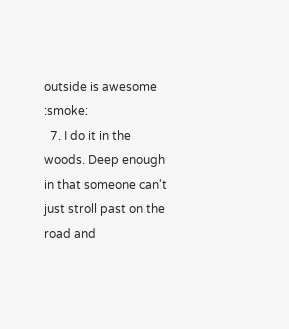outside is awesome :smoke:
  7. I do it in the woods. Deep enough in that someone can't just stroll past on the road and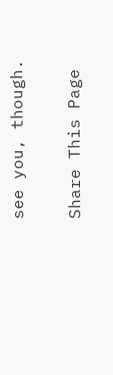see you, though.

Share This Page